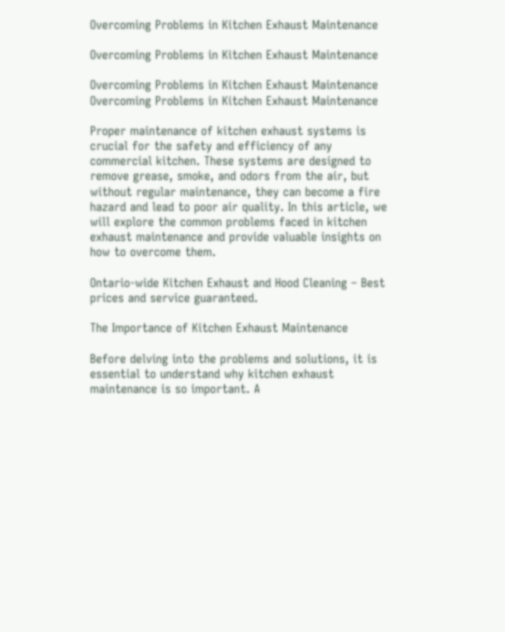Overcoming Problems in Kitchen Exhaust Maintenance

Overcoming Problems in Kitchen Exhaust Maintenance

Overcoming Problems in Kitchen Exhaust Maintenance
Overcoming Problems in Kitchen Exhaust Maintenance

Proper maintenance of kitchen exhaust systems is crucial for the safety and efficiency of any commercial kitchen. These systems are designed to remove grease, smoke, and odors from the air, but without regular maintenance, they can become a fire hazard and lead to poor air quality. In this article, we will explore the common problems faced in kitchen exhaust maintenance and provide valuable insights on how to overcome them.

Ontario-wide Kitchen Exhaust and Hood Cleaning – Best prices and service guaranteed.

The Importance of Kitchen Exhaust Maintenance

Before delving into the problems and solutions, it is essential to understand why kitchen exhaust maintenance is so important. A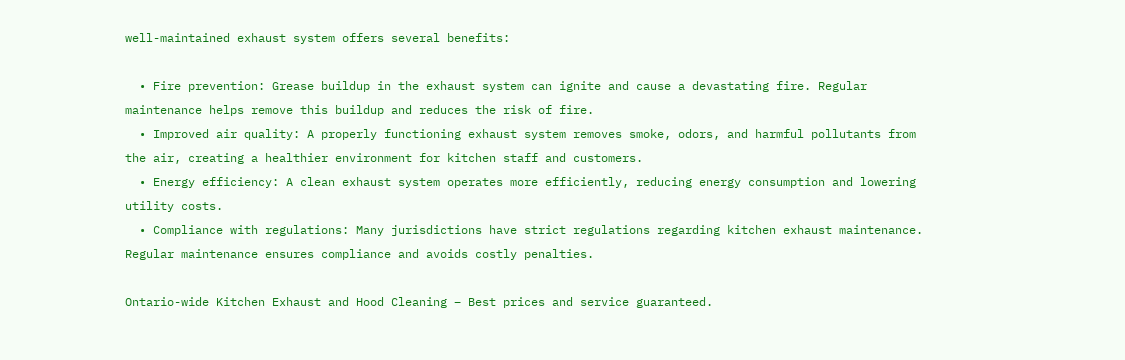well-maintained exhaust system offers several benefits:

  • Fire prevention: Grease buildup in the exhaust system can ignite and cause a devastating fire. Regular maintenance helps remove this buildup and reduces the risk of fire.
  • Improved air quality: A properly functioning exhaust system removes smoke, odors, and harmful pollutants from the air, creating a healthier environment for kitchen staff and customers.
  • Energy efficiency: A clean exhaust system operates more efficiently, reducing energy consumption and lowering utility costs.
  • Compliance with regulations: Many jurisdictions have strict regulations regarding kitchen exhaust maintenance. Regular maintenance ensures compliance and avoids costly penalties.

Ontario-wide Kitchen Exhaust and Hood Cleaning – Best prices and service guaranteed.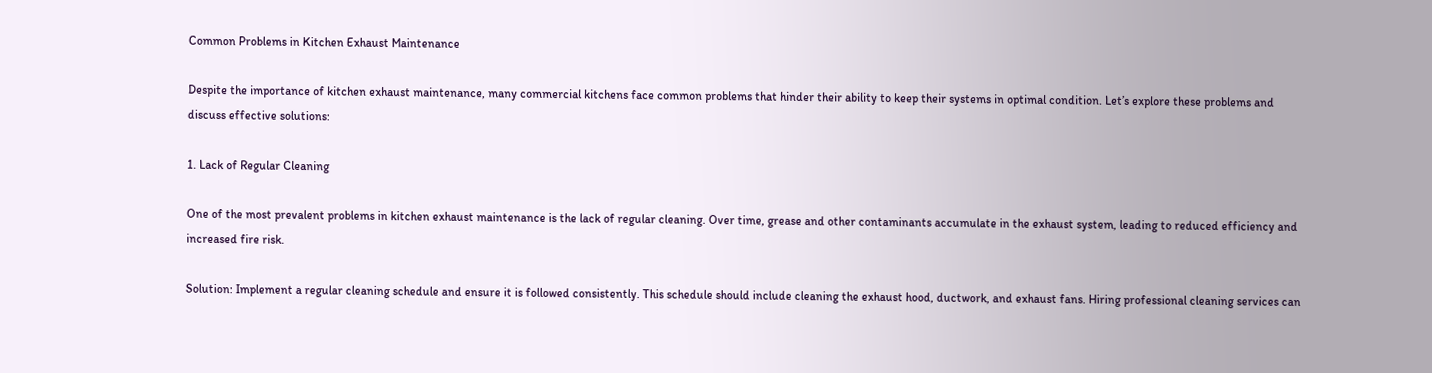Common Problems in Kitchen Exhaust Maintenance

Despite the importance of kitchen exhaust maintenance, many commercial kitchens face common problems that hinder their ability to keep their systems in optimal condition. Let’s explore these problems and discuss effective solutions:

1. Lack of Regular Cleaning

One of the most prevalent problems in kitchen exhaust maintenance is the lack of regular cleaning. Over time, grease and other contaminants accumulate in the exhaust system, leading to reduced efficiency and increased fire risk.

Solution: Implement a regular cleaning schedule and ensure it is followed consistently. This schedule should include cleaning the exhaust hood, ductwork, and exhaust fans. Hiring professional cleaning services can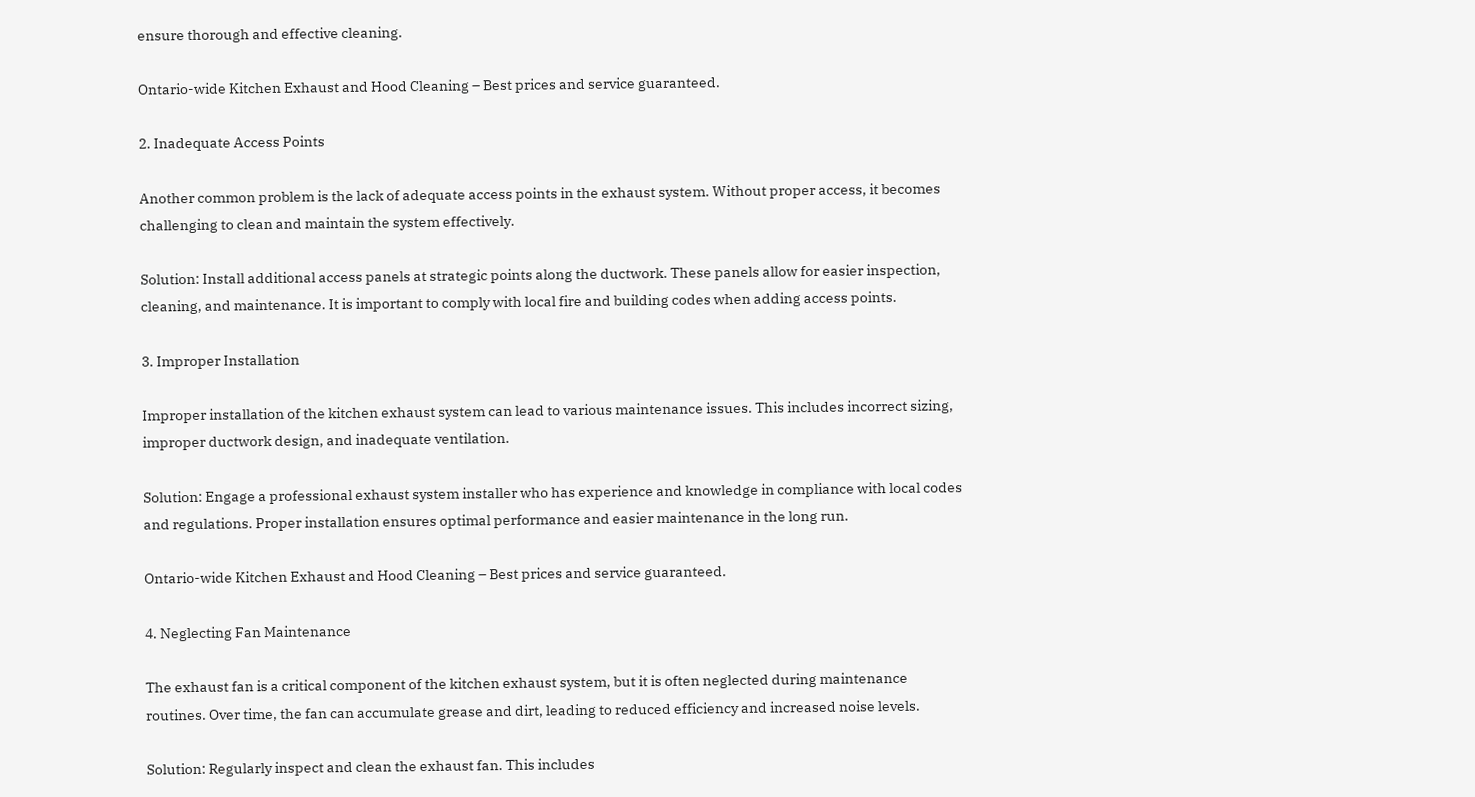ensure thorough and effective cleaning.

Ontario-wide Kitchen Exhaust and Hood Cleaning – Best prices and service guaranteed.

2. Inadequate Access Points

Another common problem is the lack of adequate access points in the exhaust system. Without proper access, it becomes challenging to clean and maintain the system effectively.

Solution: Install additional access panels at strategic points along the ductwork. These panels allow for easier inspection, cleaning, and maintenance. It is important to comply with local fire and building codes when adding access points.

3. Improper Installation

Improper installation of the kitchen exhaust system can lead to various maintenance issues. This includes incorrect sizing, improper ductwork design, and inadequate ventilation.

Solution: Engage a professional exhaust system installer who has experience and knowledge in compliance with local codes and regulations. Proper installation ensures optimal performance and easier maintenance in the long run.

Ontario-wide Kitchen Exhaust and Hood Cleaning – Best prices and service guaranteed.

4. Neglecting Fan Maintenance

The exhaust fan is a critical component of the kitchen exhaust system, but it is often neglected during maintenance routines. Over time, the fan can accumulate grease and dirt, leading to reduced efficiency and increased noise levels.

Solution: Regularly inspect and clean the exhaust fan. This includes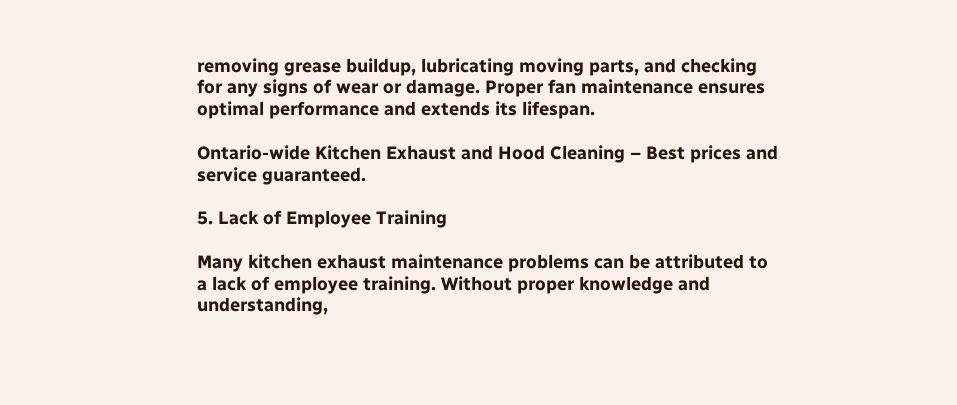removing grease buildup, lubricating moving parts, and checking for any signs of wear or damage. Proper fan maintenance ensures optimal performance and extends its lifespan.

Ontario-wide Kitchen Exhaust and Hood Cleaning – Best prices and service guaranteed.

5. Lack of Employee Training

Many kitchen exhaust maintenance problems can be attributed to a lack of employee training. Without proper knowledge and understanding,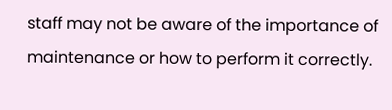staff may not be aware of the importance of maintenance or how to perform it correctly.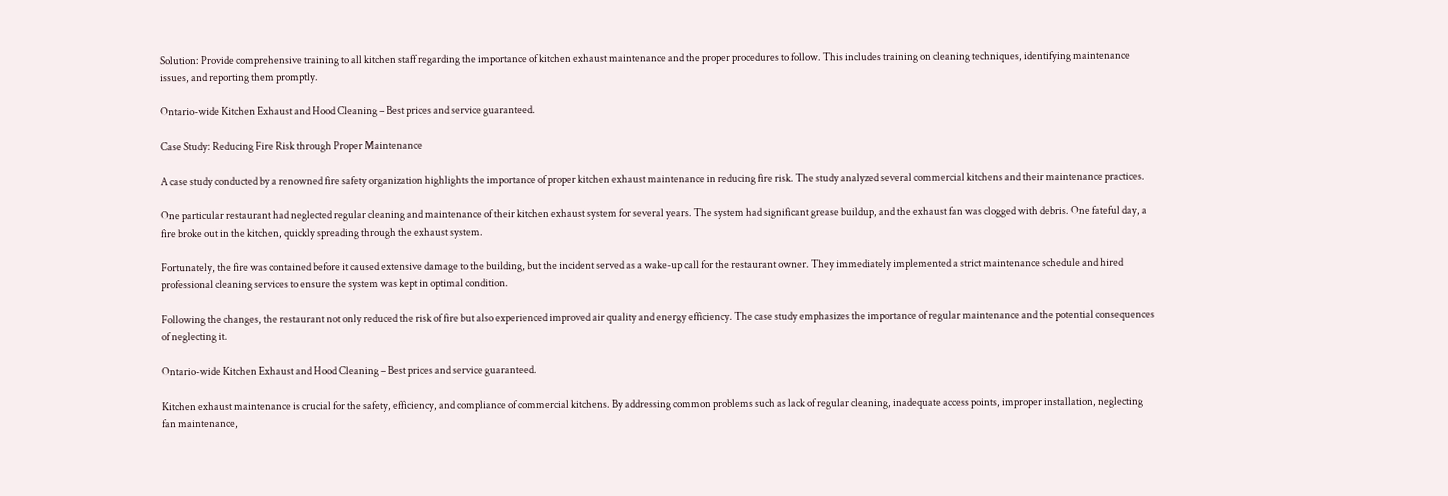Solution: Provide comprehensive training to all kitchen staff regarding the importance of kitchen exhaust maintenance and the proper procedures to follow. This includes training on cleaning techniques, identifying maintenance issues, and reporting them promptly.

Ontario-wide Kitchen Exhaust and Hood Cleaning – Best prices and service guaranteed.

Case Study: Reducing Fire Risk through Proper Maintenance

A case study conducted by a renowned fire safety organization highlights the importance of proper kitchen exhaust maintenance in reducing fire risk. The study analyzed several commercial kitchens and their maintenance practices.

One particular restaurant had neglected regular cleaning and maintenance of their kitchen exhaust system for several years. The system had significant grease buildup, and the exhaust fan was clogged with debris. One fateful day, a fire broke out in the kitchen, quickly spreading through the exhaust system.

Fortunately, the fire was contained before it caused extensive damage to the building, but the incident served as a wake-up call for the restaurant owner. They immediately implemented a strict maintenance schedule and hired professional cleaning services to ensure the system was kept in optimal condition.

Following the changes, the restaurant not only reduced the risk of fire but also experienced improved air quality and energy efficiency. The case study emphasizes the importance of regular maintenance and the potential consequences of neglecting it.

Ontario-wide Kitchen Exhaust and Hood Cleaning – Best prices and service guaranteed.

Kitchen exhaust maintenance is crucial for the safety, efficiency, and compliance of commercial kitchens. By addressing common problems such as lack of regular cleaning, inadequate access points, improper installation, neglecting fan maintenance,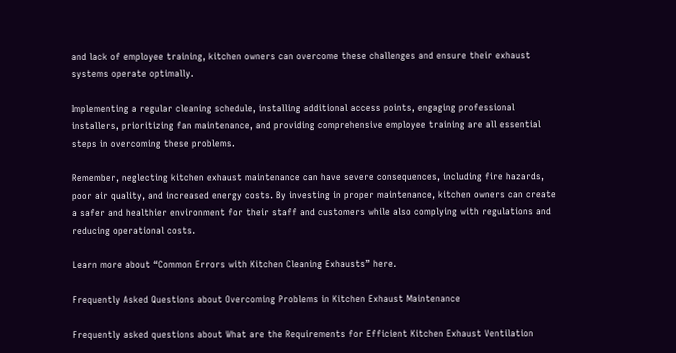and lack of employee training, kitchen owners can overcome these challenges and ensure their exhaust systems operate optimally.

Implementing a regular cleaning schedule, installing additional access points, engaging professional installers, prioritizing fan maintenance, and providing comprehensive employee training are all essential steps in overcoming these problems.

Remember, neglecting kitchen exhaust maintenance can have severe consequences, including fire hazards, poor air quality, and increased energy costs. By investing in proper maintenance, kitchen owners can create a safer and healthier environment for their staff and customers while also complying with regulations and reducing operational costs.

Learn more about “Common Errors with Kitchen Cleaning Exhausts” here.

Frequently Asked Questions about Overcoming Problems in Kitchen Exhaust Maintenance

Frequently asked questions about What are the Requirements for Efficient Kitchen Exhaust Ventilation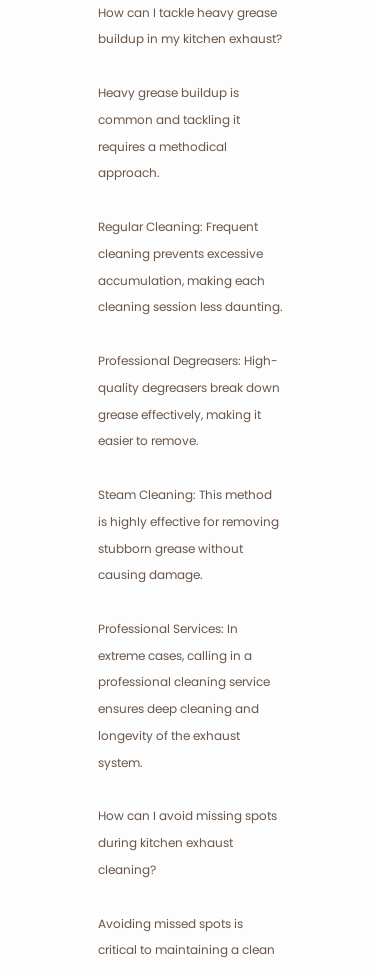How can I tackle heavy grease buildup in my kitchen exhaust?

Heavy grease buildup is common and tackling it requires a methodical approach.

Regular Cleaning: Frequent cleaning prevents excessive accumulation, making each cleaning session less daunting.

Professional Degreasers: High-quality degreasers break down grease effectively, making it easier to remove.

Steam Cleaning: This method is highly effective for removing stubborn grease without causing damage.

Professional Services: In extreme cases, calling in a professional cleaning service ensures deep cleaning and longevity of the exhaust system.

How can I avoid missing spots during kitchen exhaust cleaning?

Avoiding missed spots is critical to maintaining a clean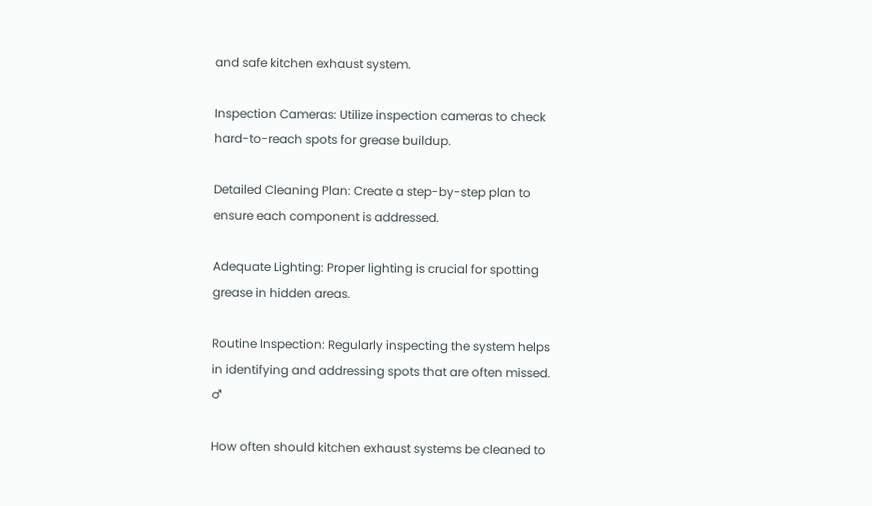and safe kitchen exhaust system.

Inspection Cameras: Utilize inspection cameras to check hard-to-reach spots for grease buildup.

Detailed Cleaning Plan: Create a step-by-step plan to ensure each component is addressed.

Adequate Lighting: Proper lighting is crucial for spotting grease in hidden areas.

Routine Inspection: Regularly inspecting the system helps in identifying and addressing spots that are often missed. ♂

How often should kitchen exhaust systems be cleaned to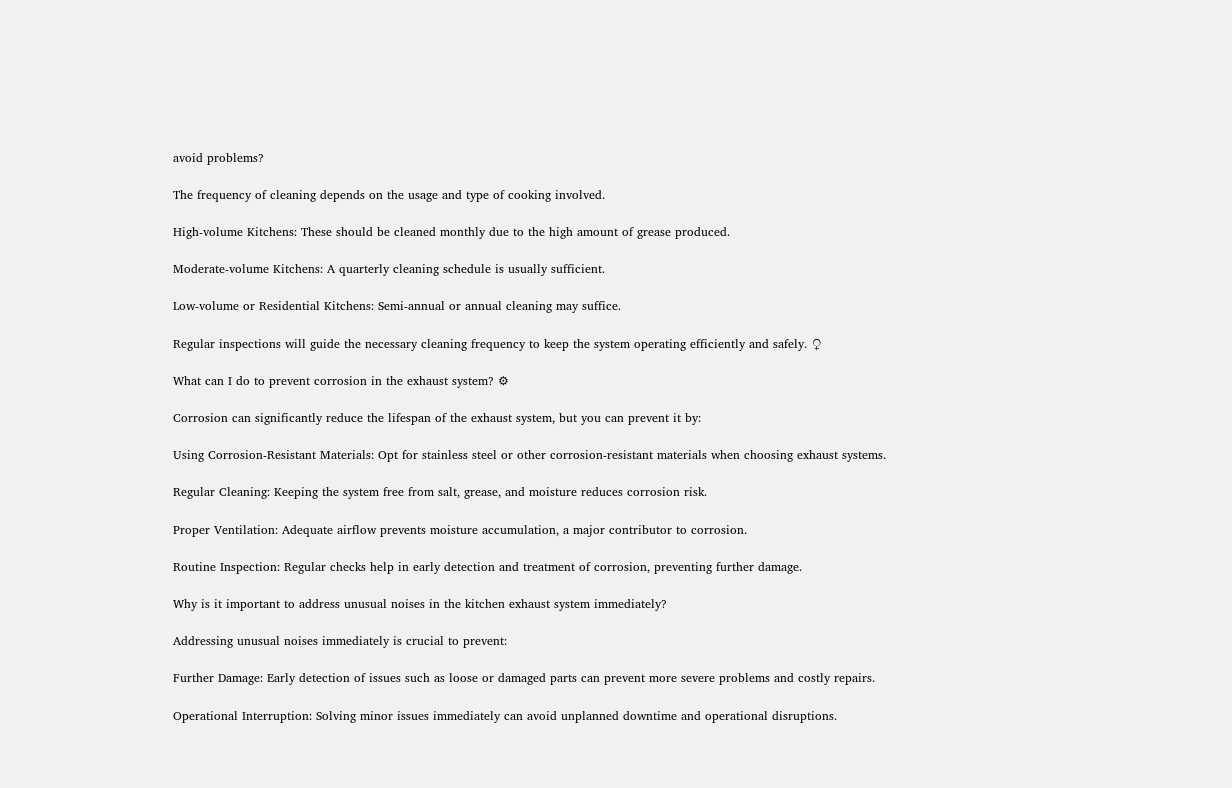avoid problems?

The frequency of cleaning depends on the usage and type of cooking involved.

High-volume Kitchens: These should be cleaned monthly due to the high amount of grease produced.

Moderate-volume Kitchens: A quarterly cleaning schedule is usually sufficient.

Low-volume or Residential Kitchens: Semi-annual or annual cleaning may suffice.

Regular inspections will guide the necessary cleaning frequency to keep the system operating efficiently and safely. ♀

What can I do to prevent corrosion in the exhaust system? ⚙

Corrosion can significantly reduce the lifespan of the exhaust system, but you can prevent it by:

Using Corrosion-Resistant Materials: Opt for stainless steel or other corrosion-resistant materials when choosing exhaust systems.

Regular Cleaning: Keeping the system free from salt, grease, and moisture reduces corrosion risk.

Proper Ventilation: Adequate airflow prevents moisture accumulation, a major contributor to corrosion.

Routine Inspection: Regular checks help in early detection and treatment of corrosion, preventing further damage.

Why is it important to address unusual noises in the kitchen exhaust system immediately?

Addressing unusual noises immediately is crucial to prevent:

Further Damage: Early detection of issues such as loose or damaged parts can prevent more severe problems and costly repairs.

Operational Interruption: Solving minor issues immediately can avoid unplanned downtime and operational disruptions.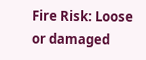Fire Risk: Loose or damaged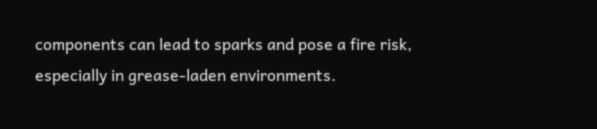components can lead to sparks and pose a fire risk, especially in grease-laden environments.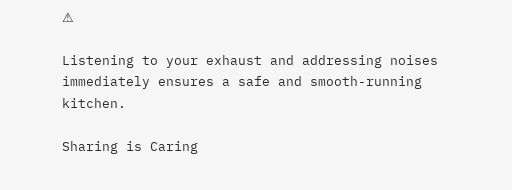⚠

Listening to your exhaust and addressing noises immediately ensures a safe and smooth-running kitchen.

Sharing is Caring